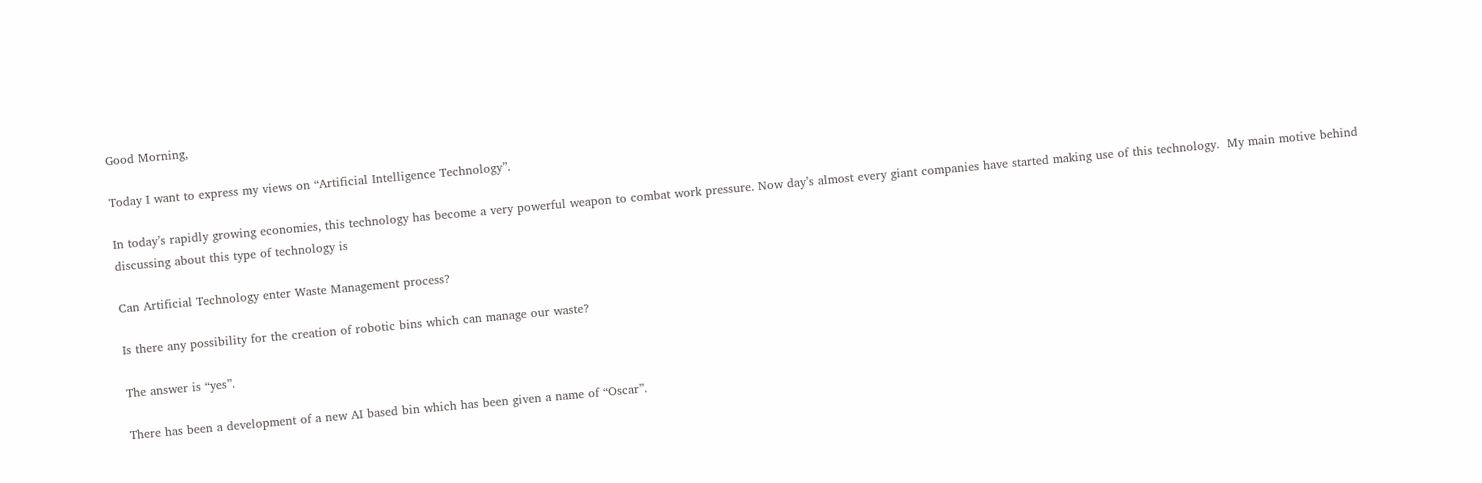Good Morning,

Today I want to express my views on “Artificial Intelligence Technology”.

In today’s rapidly growing economies, this technology has become a very powerful weapon to combat work pressure. Now day’s almost every giant companies have started making use of this technology.  My main motive behind discussing about this type of technology is

Can Artificial Technology enter Waste Management process?

Is there any possibility for the creation of robotic bins which can manage our waste?

The answer is “yes”.

There has been a development of a new AI based bin which has been given a name of “Oscar”.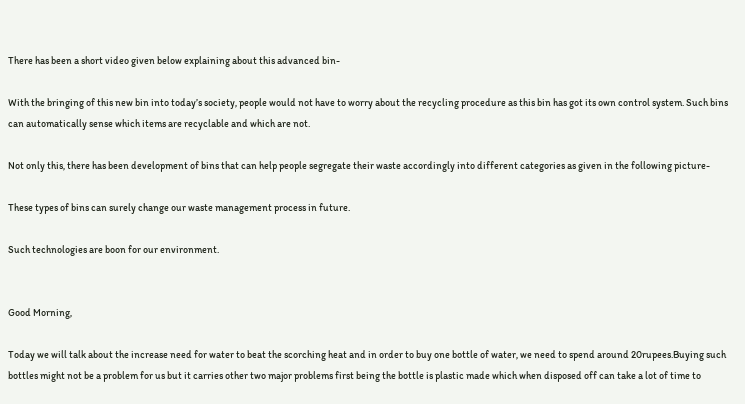There has been a short video given below explaining about this advanced bin-

With the bringing of this new bin into today’s society, people would not have to worry about the recycling procedure as this bin has got its own control system. Such bins can automatically sense which items are recyclable and which are not.

Not only this, there has been development of bins that can help people segregate their waste accordingly into different categories as given in the following picture-

These types of bins can surely change our waste management process in future.

Such technologies are boon for our environment.


Good Morning,

Today we will talk about the increase need for water to beat the scorching heat and in order to buy one bottle of water, we need to spend around 20rupees.Buying such bottles might not be a problem for us but it carries other two major problems first being the bottle is plastic made which when disposed off can take a lot of time to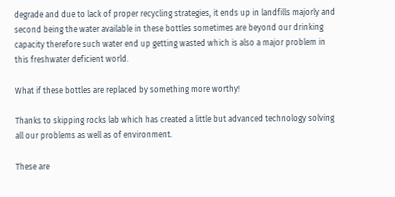degrade and due to lack of proper recycling strategies, it ends up in landfills majorly and second being the water available in these bottles sometimes are beyond our drinking capacity therefore such water end up getting wasted which is also a major problem in this freshwater deficient world.

What if these bottles are replaced by something more worthy!

Thanks to skipping rocks lab which has created a little but advanced technology solving all our problems as well as of environment.

These are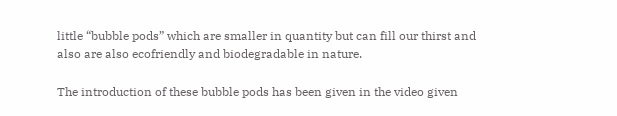little “bubble pods” which are smaller in quantity but can fill our thirst and also are also ecofriendly and biodegradable in nature.

The introduction of these bubble pods has been given in the video given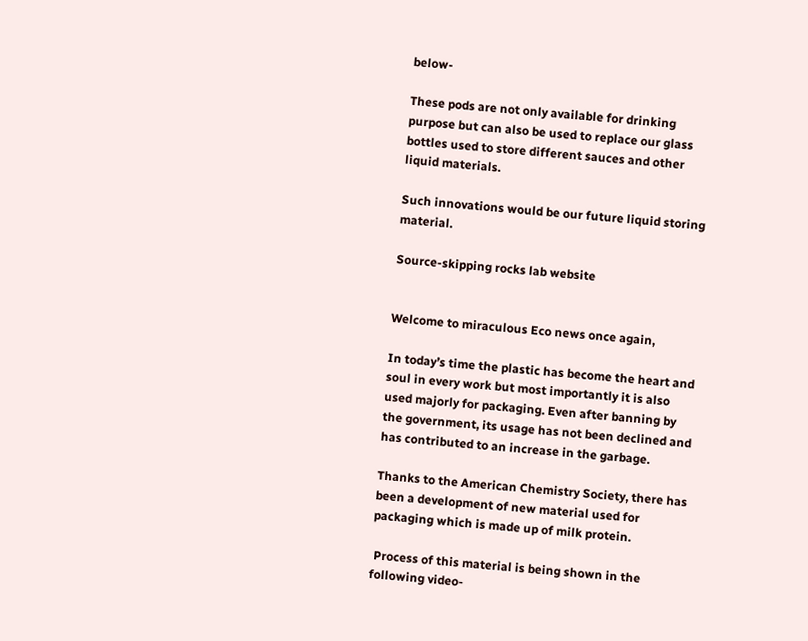below-

These pods are not only available for drinking purpose but can also be used to replace our glass bottles used to store different sauces and other liquid materials.

Such innovations would be our future liquid storing material.

Source-skipping rocks lab website


Welcome to miraculous Eco news once again,

In today’s time the plastic has become the heart and soul in every work but most importantly it is also used majorly for packaging. Even after banning by the government, its usage has not been declined and has contributed to an increase in the garbage.

Thanks to the American Chemistry Society, there has been a development of new material used for packaging which is made up of milk protein.

 Process of this material is being shown in the following video-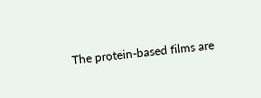The protein-based films are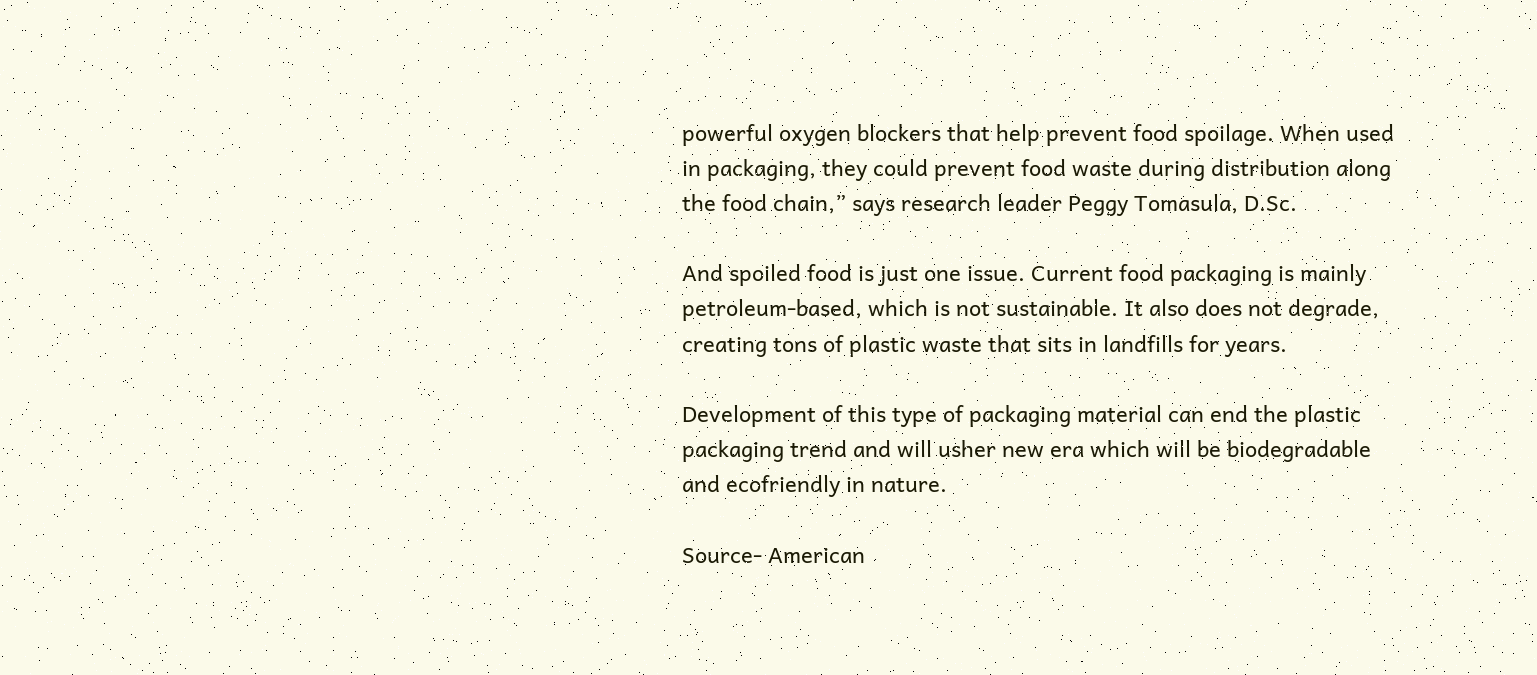powerful oxygen blockers that help prevent food spoilage. When used in packaging, they could prevent food waste during distribution along the food chain,” says research leader Peggy Tomasula, D.Sc.

And spoiled food is just one issue. Current food packaging is mainly petroleum-based, which is not sustainable. It also does not degrade, creating tons of plastic waste that sits in landfills for years.

Development of this type of packaging material can end the plastic packaging trend and will usher new era which will be biodegradable and ecofriendly in nature.

Source- American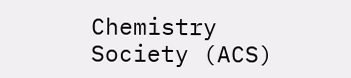Chemistry Society (ACS)